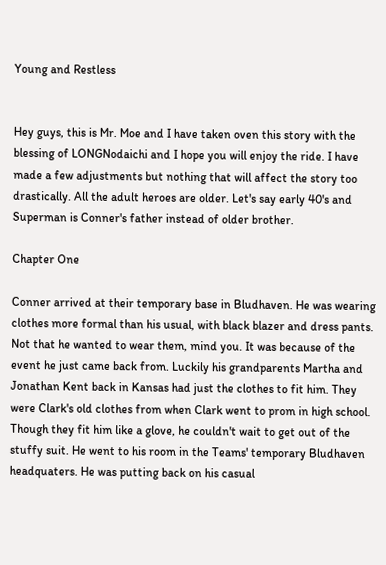Young and Restless


Hey guys, this is Mr. Moe and I have taken oven this story with the blessing of LONGNodaichi and I hope you will enjoy the ride. I have made a few adjustments but nothing that will affect the story too drastically. All the adult heroes are older. Let's say early 40's and Superman is Conner's father instead of older brother.

Chapter One

Conner arrived at their temporary base in Bludhaven. He was wearing clothes more formal than his usual, with black blazer and dress pants. Not that he wanted to wear them, mind you. It was because of the event he just came back from. Luckily his grandparents Martha and Jonathan Kent back in Kansas had just the clothes to fit him. They were Clark's old clothes from when Clark went to prom in high school. Though they fit him like a glove, he couldn't wait to get out of the stuffy suit. He went to his room in the Teams' temporary Bludhaven headquaters. He was putting back on his casual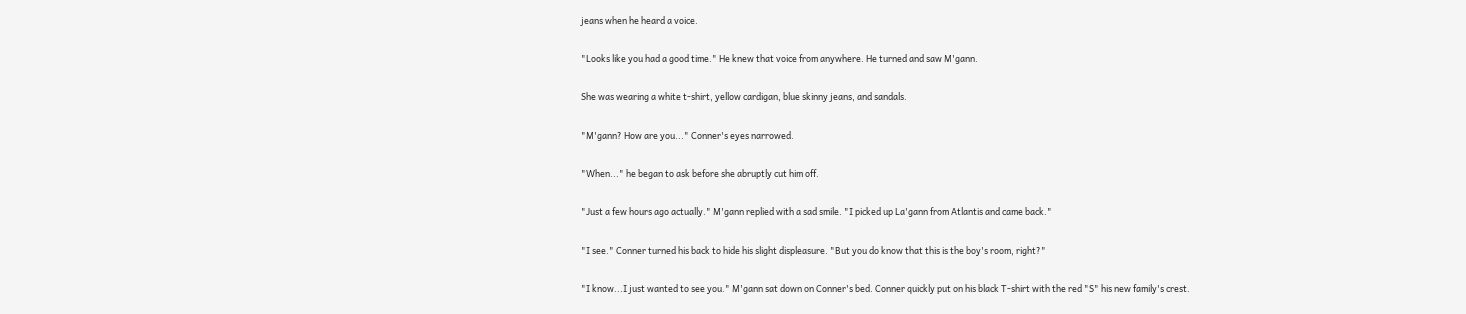jeans when he heard a voice.

"Looks like you had a good time." He knew that voice from anywhere. He turned and saw M'gann.

She was wearing a white t-shirt, yellow cardigan, blue skinny jeans, and sandals.

"M'gann? How are you..." Conner's eyes narrowed.

"When..." he began to ask before she abruptly cut him off.

"Just a few hours ago actually." M'gann replied with a sad smile. "I picked up La'gann from Atlantis and came back."

"I see." Conner turned his back to hide his slight displeasure. "But you do know that this is the boy's room, right?"

"I know...I just wanted to see you." M'gann sat down on Conner's bed. Conner quickly put on his black T-shirt with the red "S" his new family's crest.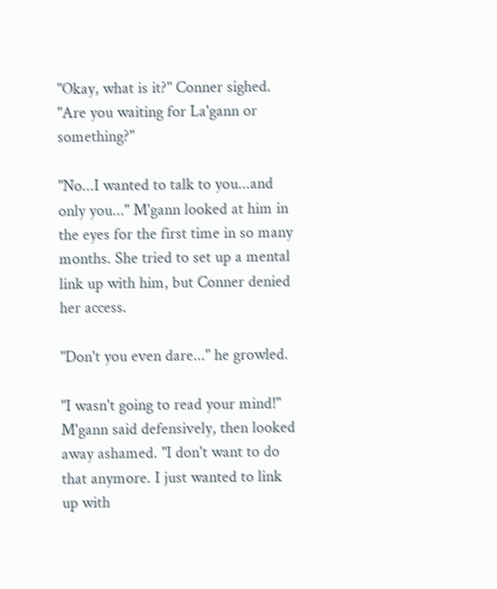"Okay, what is it?" Conner sighed. "Are you waiting for La'gann or something?"

"No...I wanted to talk to you...and only you..." M'gann looked at him in the eyes for the first time in so many months. She tried to set up a mental link up with him, but Conner denied her access.

"Don't you even dare..." he growled.

"I wasn't going to read your mind!" M'gann said defensively, then looked away ashamed. "I don't want to do that anymore. I just wanted to link up with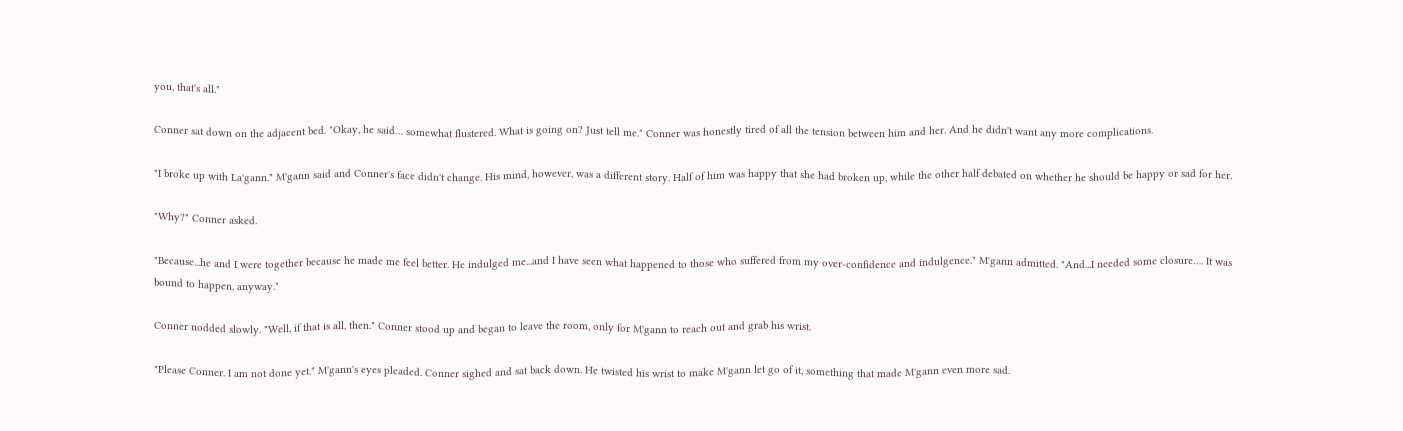you, that's all."

Conner sat down on the adjacent bed. "Okay, he said… somewhat flustered. What is going on? Just tell me." Conner was honestly tired of all the tension between him and her. And he didn't want any more complications.

"I broke up with La'gann." M'gann said and Conner's face didn't change. His mind, however, was a different story. Half of him was happy that she had broken up, while the other half debated on whether he should be happy or sad for her.

"Why?" Conner asked.

"Because...he and I were together because he made me feel better. He indulged me...and I have seen what happened to those who suffered from my over-confidence and indulgence." M'gann admitted. "And...I needed some closure…. It was bound to happen, anyway."

Conner nodded slowly. "Well, if that is all, then." Conner stood up and began to leave the room, only for M'gann to reach out and grab his wrist.

"Please Conner. I am not done yet." M'gann's eyes pleaded. Conner sighed and sat back down. He twisted his wrist to make M'gann let go of it, something that made M'gann even more sad.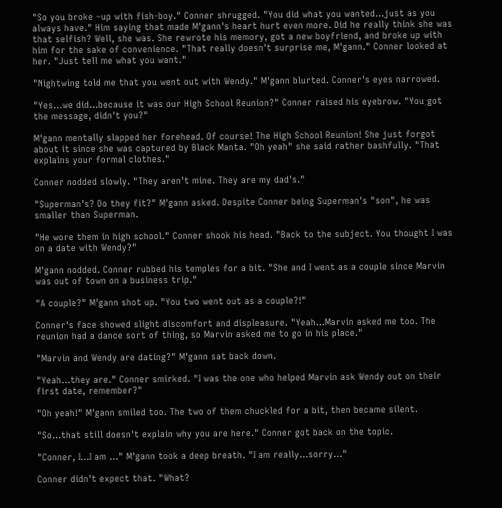"So you broke –up with fish-boy." Conner shrugged. "You did what you wanted...just as you always have." Him saying that made M'gann's heart hurt even more. Did he really think she was that selfish? Well, she was. She rewrote his memory, got a new boyfriend, and broke up with him for the sake of convenience. "That really doesn't surprise me, M'gann." Conner looked at her. "Just tell me what you want."

"Nightwing told me that you went out with Wendy." M'gann blurted. Conner's eyes narrowed.

"Yes...we did...because it was our High School Reunion?" Conner raised his eyebrow. "You got the message, didn't you?"

M'gann mentally slapped her forehead. Of course! The High School Reunion! She just forgot about it since she was captured by Black Manta. "Oh yeah" she said rather bashfully. "That explains your formal clothes."

Conner nodded slowly. "They aren't mine. They are my dad's."

"Superman's? Do they fit?" M'gann asked. Despite Conner being Superman's "son", he was smaller than Superman.

"He wore them in high school." Conner shook his head. "Back to the subject. You thought I was on a date with Wendy?"

M'gann nodded. Conner rubbed his temples for a bit. "She and I went as a couple since Marvin was out of town on a business trip."

"A couple?" M'gann shot up. "You two went out as a couple?!"

Conner's face showed slight discomfort and displeasure. "Yeah...Marvin asked me too. The reunion had a dance sort of thing, so Marvin asked me to go in his place."

"Marvin and Wendy are dating?" M'gann sat back down.

"Yeah...they are." Conner smirked. "I was the one who helped Marvin ask Wendy out on their first date, remember?"

"Oh yeah!" M'gann smiled too. The two of them chuckled for a bit, then became silent.

"So...that still doesn't explain why you are here." Conner got back on the topic.

"Conner, I...I am ..." M'gann took a deep breath. "I am really...sorry..."

Conner didn't expect that. "What?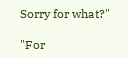Sorry for what?"

"For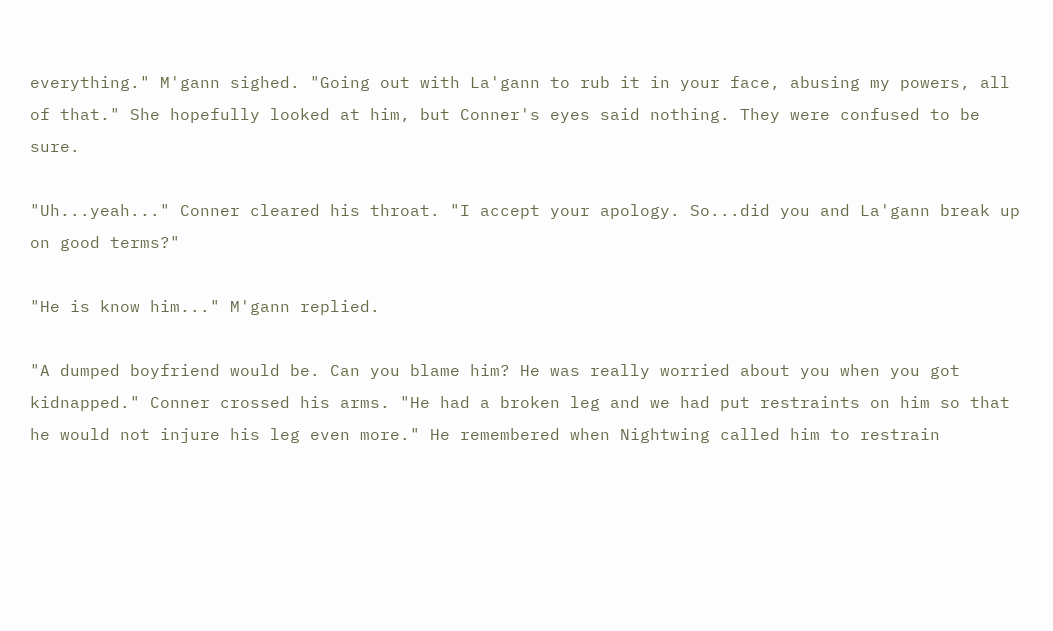everything." M'gann sighed. "Going out with La'gann to rub it in your face, abusing my powers, all of that." She hopefully looked at him, but Conner's eyes said nothing. They were confused to be sure.

"Uh...yeah..." Conner cleared his throat. "I accept your apology. So...did you and La'gann break up on good terms?"

"He is know him..." M'gann replied.

"A dumped boyfriend would be. Can you blame him? He was really worried about you when you got kidnapped." Conner crossed his arms. "He had a broken leg and we had put restraints on him so that he would not injure his leg even more." He remembered when Nightwing called him to restrain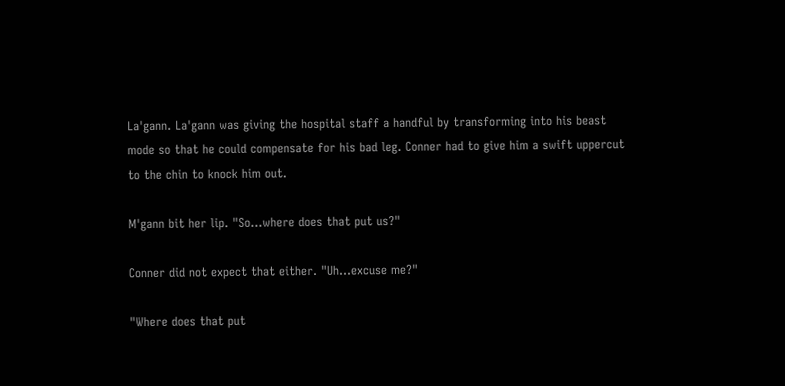La'gann. La'gann was giving the hospital staff a handful by transforming into his beast mode so that he could compensate for his bad leg. Conner had to give him a swift uppercut to the chin to knock him out.

M'gann bit her lip. "So...where does that put us?"

Conner did not expect that either. "Uh...excuse me?"

"Where does that put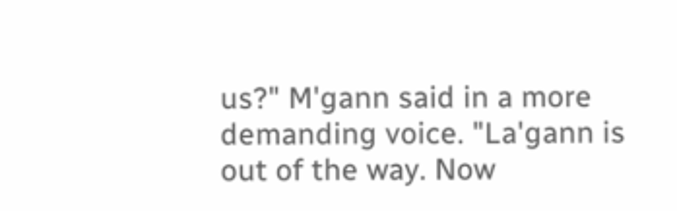us?" M'gann said in a more demanding voice. "La'gann is out of the way. Now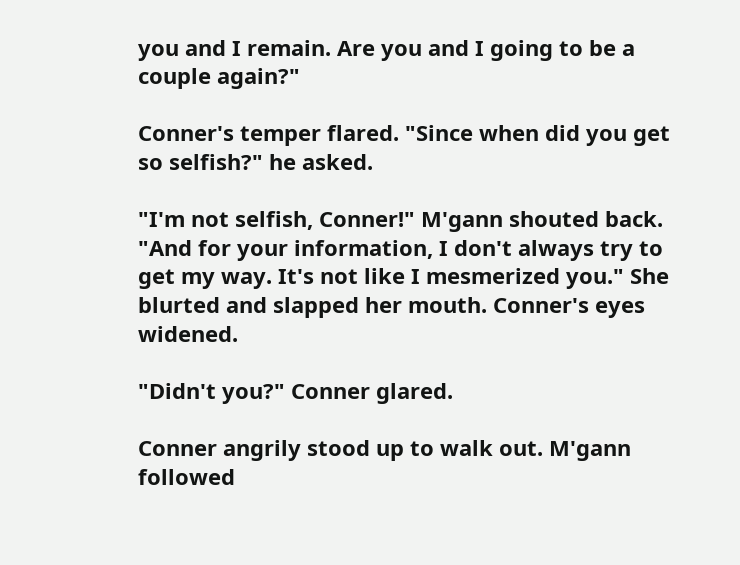you and I remain. Are you and I going to be a couple again?"

Conner's temper flared. "Since when did you get so selfish?" he asked.

"I'm not selfish, Conner!" M'gann shouted back. "And for your information, I don't always try to get my way. It's not like I mesmerized you." She blurted and slapped her mouth. Conner's eyes widened.

"Didn't you?" Conner glared.

Conner angrily stood up to walk out. M'gann followed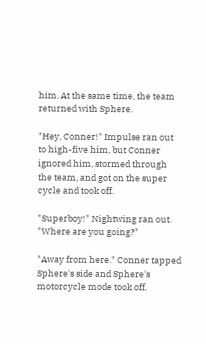him. At the same time, the team returned with Sphere.

"Hey, Conner!" Impulse ran out to high-five him, but Conner ignored him, stormed through the team, and got on the super cycle and took off.

"Superboy!" Nightwing ran out. "Where are you going?"

"Away from here." Conner tapped Sphere's side and Sphere's motorcycle mode took off.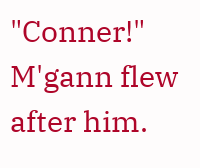"Conner!" M'gann flew after him.